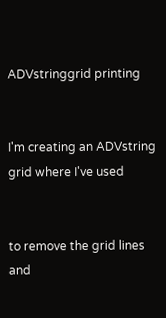ADVstringgrid printing


I'm creating an ADVstring grid where I've used


to remove the grid lines and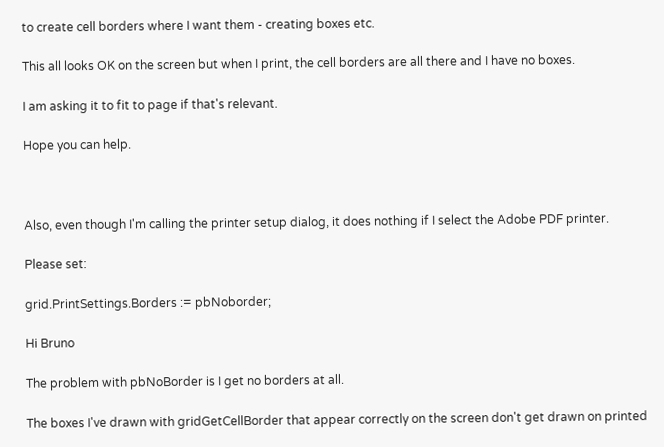to create cell borders where I want them - creating boxes etc.

This all looks OK on the screen but when I print, the cell borders are all there and I have no boxes.

I am asking it to fit to page if that's relevant.

Hope you can help.



Also, even though I'm calling the printer setup dialog, it does nothing if I select the Adobe PDF printer.

Please set:

grid.PrintSettings.Borders := pbNoborder;

Hi Bruno

The problem with pbNoBorder is I get no borders at all.

The boxes I've drawn with gridGetCellBorder that appear correctly on the screen don't get drawn on printed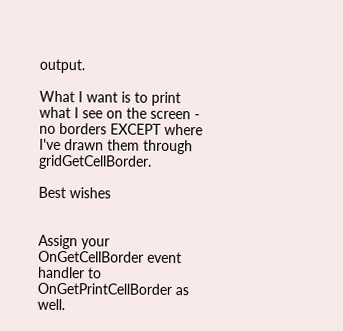output.

What I want is to print what I see on the screen - no borders EXCEPT where I've drawn them through gridGetCellBorder.

Best wishes


Assign your OnGetCellBorder event handler to OnGetPrintCellBorder as well.